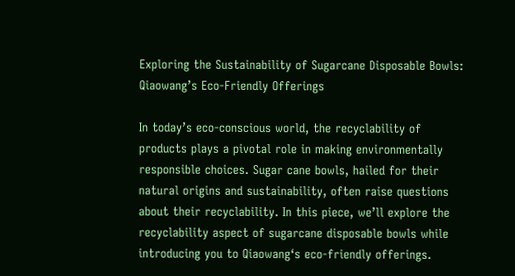Exploring the Sustainability of Sugarcane Disposable Bowls: Qiaowang’s Eco-Friendly Offerings

In today’s eco-conscious world, the recyclability of products plays a pivotal role in making environmentally responsible choices. Sugar cane bowls, hailed for their natural origins and sustainability, often raise questions about their recyclability. In this piece, we’ll explore the recyclability aspect of sugarcane disposable bowls while introducing you to Qiaowang‘s eco-friendly offerings.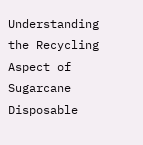Understanding the Recycling Aspect of Sugarcane Disposable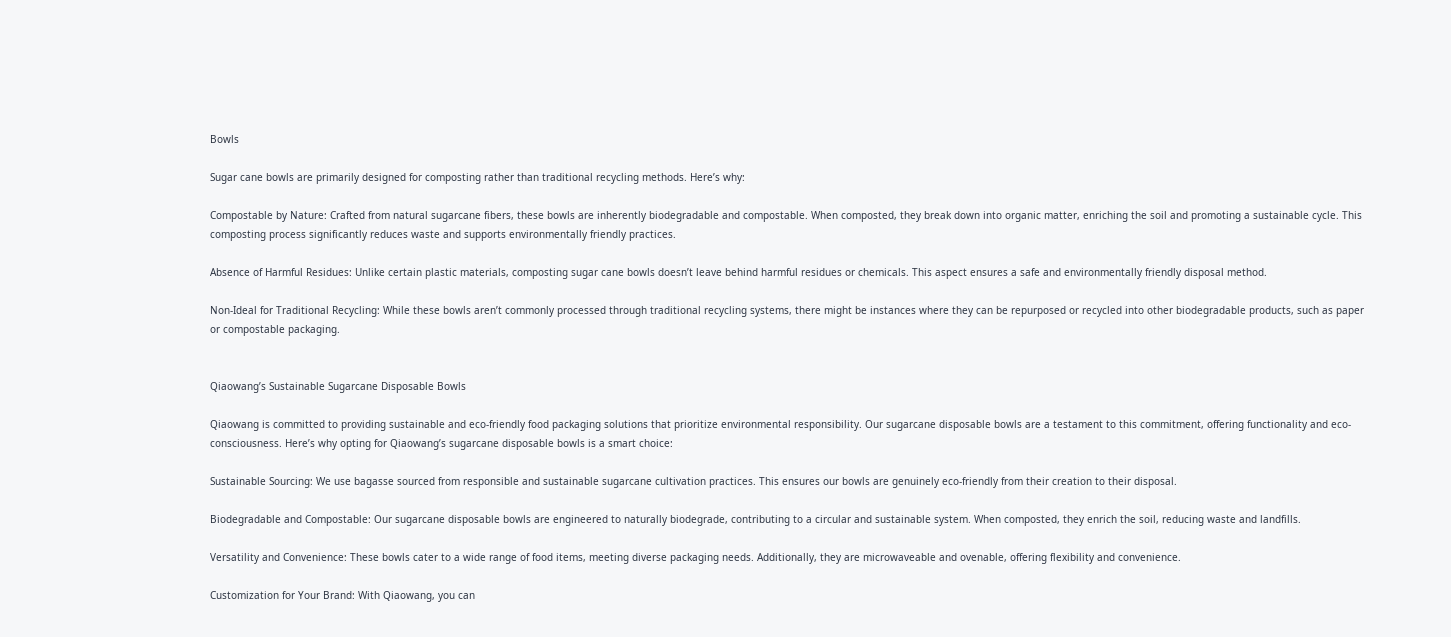Bowls

Sugar cane bowls are primarily designed for composting rather than traditional recycling methods. Here’s why:

Compostable by Nature: Crafted from natural sugarcane fibers, these bowls are inherently biodegradable and compostable. When composted, they break down into organic matter, enriching the soil and promoting a sustainable cycle. This composting process significantly reduces waste and supports environmentally friendly practices.

Absence of Harmful Residues: Unlike certain plastic materials, composting sugar cane bowls doesn’t leave behind harmful residues or chemicals. This aspect ensures a safe and environmentally friendly disposal method.

Non-Ideal for Traditional Recycling: While these bowls aren’t commonly processed through traditional recycling systems, there might be instances where they can be repurposed or recycled into other biodegradable products, such as paper or compostable packaging.


Qiaowang’s Sustainable Sugarcane Disposable Bowls

Qiaowang is committed to providing sustainable and eco-friendly food packaging solutions that prioritize environmental responsibility. Our sugarcane disposable bowls are a testament to this commitment, offering functionality and eco-consciousness. Here’s why opting for Qiaowang’s sugarcane disposable bowls is a smart choice:

Sustainable Sourcing: We use bagasse sourced from responsible and sustainable sugarcane cultivation practices. This ensures our bowls are genuinely eco-friendly from their creation to their disposal.

Biodegradable and Compostable: Our sugarcane disposable bowls are engineered to naturally biodegrade, contributing to a circular and sustainable system. When composted, they enrich the soil, reducing waste and landfills.

Versatility and Convenience: These bowls cater to a wide range of food items, meeting diverse packaging needs. Additionally, they are microwaveable and ovenable, offering flexibility and convenience.

Customization for Your Brand: With Qiaowang, you can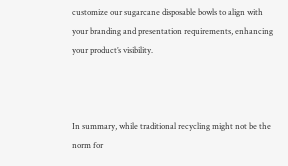customize our sugarcane disposable bowls to align with your branding and presentation requirements, enhancing your product’s visibility.



In summary, while traditional recycling might not be the norm for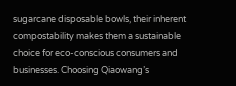sugarcane disposable bowls, their inherent compostability makes them a sustainable choice for eco-conscious consumers and businesses. Choosing Qiaowang’s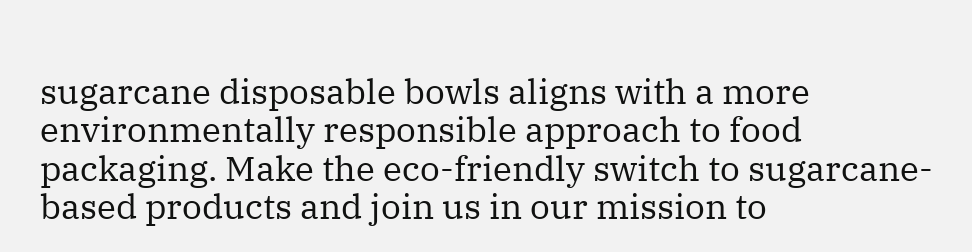sugarcane disposable bowls aligns with a more environmentally responsible approach to food packaging. Make the eco-friendly switch to sugarcane-based products and join us in our mission to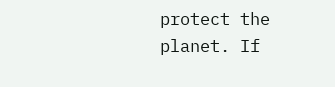protect the planet. If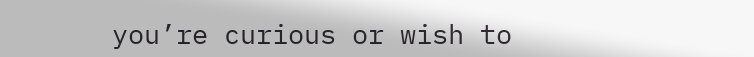you’re curious or wish to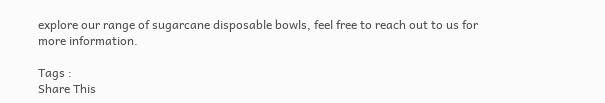explore our range of sugarcane disposable bowls, feel free to reach out to us for more information.

Tags :
Share This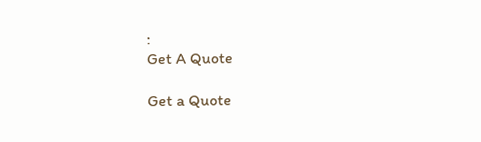:
Get A Quote

Get a Quote